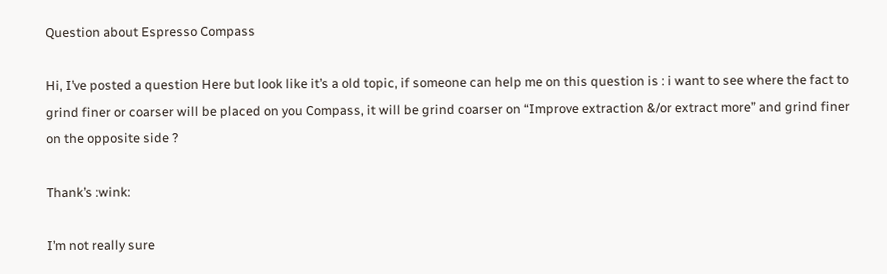Question about Espresso Compass

Hi, I’ve posted a question Here but look like it’s a old topic, if someone can help me on this question is : i want to see where the fact to grind finer or coarser will be placed on you Compass, it will be grind coarser on “Improve extraction &/or extract more” and grind finer on the opposite side ?

Thank’s :wink:

I’m not really sure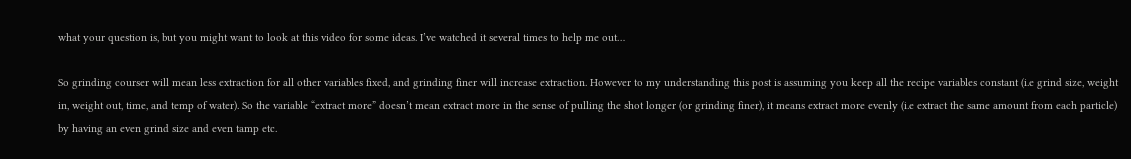what your question is, but you might want to look at this video for some ideas. I’ve watched it several times to help me out…

So grinding courser will mean less extraction for all other variables fixed, and grinding finer will increase extraction. However to my understanding this post is assuming you keep all the recipe variables constant (i.e grind size, weight in, weight out, time, and temp of water). So the variable “extract more” doesn’t mean extract more in the sense of pulling the shot longer (or grinding finer), it means extract more evenly (i.e extract the same amount from each particle) by having an even grind size and even tamp etc.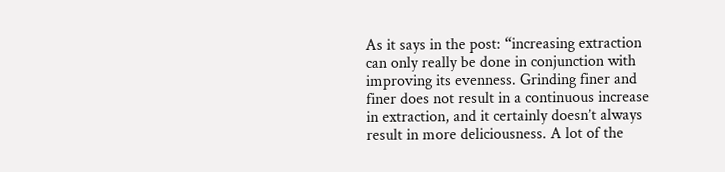As it says in the post: “increasing extraction can only really be done in conjunction with improving its evenness. Grinding finer and finer does not result in a continuous increase in extraction, and it certainly doesn’t always result in more deliciousness. A lot of the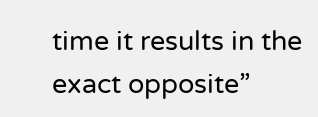time it results in the exact opposite”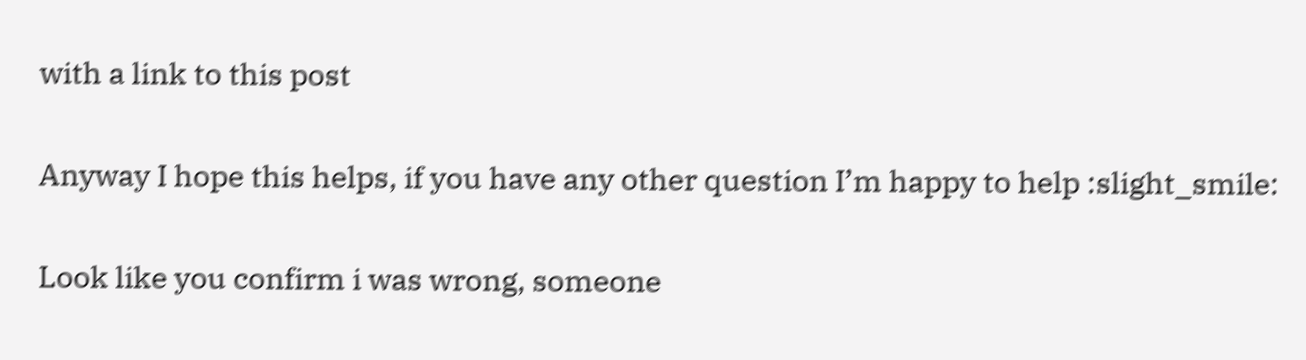with a link to this post

Anyway I hope this helps, if you have any other question I’m happy to help :slight_smile:

Look like you confirm i was wrong, someone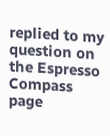replied to my question on the Espresso Compass page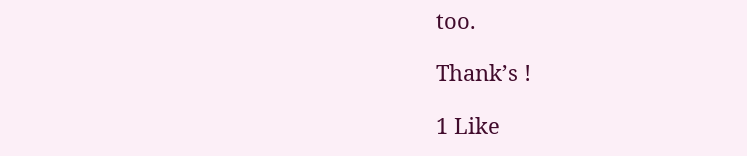too.

Thank’s !

1 Like